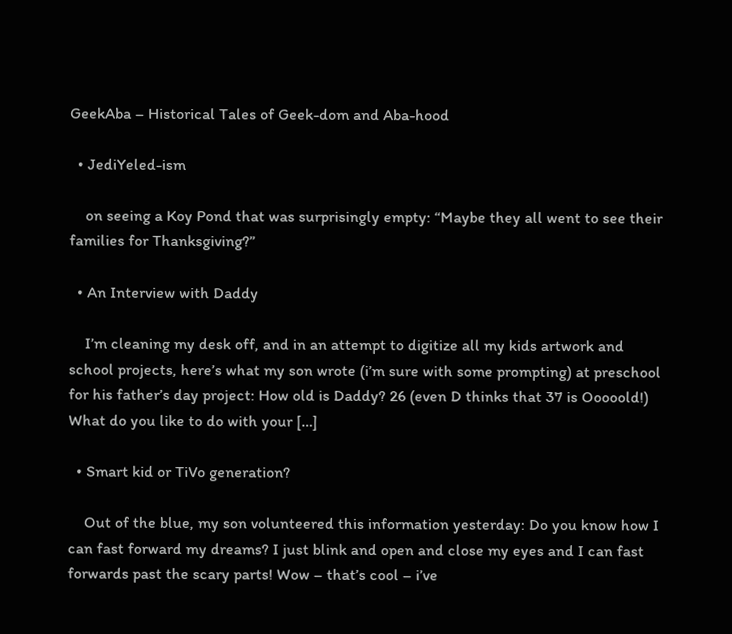GeekAba – Historical Tales of Geek-dom and Aba-hood

  • JediYeled-ism

    on seeing a Koy Pond that was surprisingly empty: “Maybe they all went to see their families for Thanksgiving?”

  • An Interview with Daddy

    I’m cleaning my desk off, and in an attempt to digitize all my kids artwork and school projects, here’s what my son wrote (i’m sure with some prompting) at preschool for his father’s day project: How old is Daddy? 26 (even D thinks that 37 is Ooooold!) What do you like to do with your […]

  • Smart kid or TiVo generation?

    Out of the blue, my son volunteered this information yesterday: Do you know how I can fast forward my dreams? I just blink and open and close my eyes and I can fast forwards past the scary parts! Wow – that’s cool – i’ve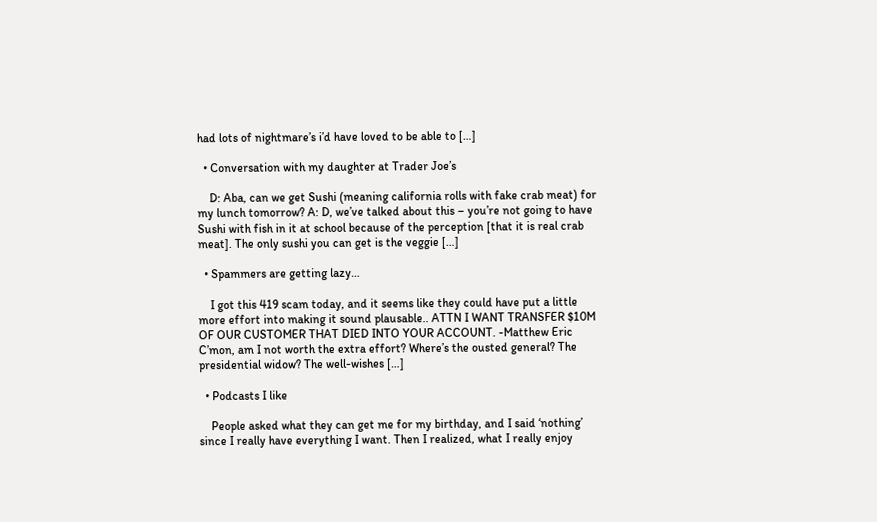had lots of nightmare’s i’d have loved to be able to […]

  • Conversation with my daughter at Trader Joe’s

    D: Aba, can we get Sushi (meaning california rolls with fake crab meat) for my lunch tomorrow? A: D, we’ve talked about this – you’re not going to have Sushi with fish in it at school because of the perception [that it is real crab meat]. The only sushi you can get is the veggie […]

  • Spammers are getting lazy…

    I got this 419 scam today, and it seems like they could have put a little more effort into making it sound plausable.. ATTN I WANT TRANSFER $10M OF OUR CUSTOMER THAT DIED INTO YOUR ACCOUNT. -Matthew Eric C’mon, am I not worth the extra effort? Where’s the ousted general? The presidential widow? The well-wishes […]

  • Podcasts I like

    People asked what they can get me for my birthday, and I said ‘nothing’ since I really have everything I want. Then I realized, what I really enjoy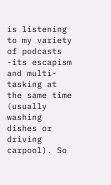is listening to my variety of podcasts -its escapism and multi-tasking at the same time (usually washing dishes or driving carpool). So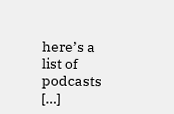here’s a list of podcasts […]